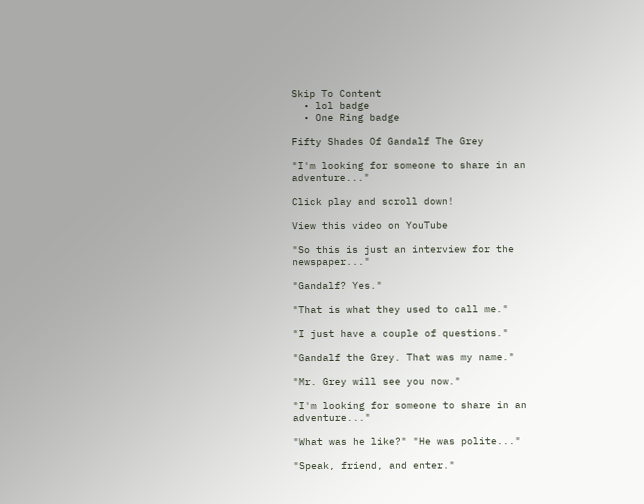Skip To Content
  • lol badge
  • One Ring badge

Fifty Shades Of Gandalf The Grey

"I'm looking for someone to share in an adventure..."

Click play and scroll down!

View this video on YouTube

"So this is just an interview for the newspaper..."

"Gandalf? Yes."

"That is what they used to call me."

"I just have a couple of questions."

"Gandalf the Grey. That was my name."

"Mr. Grey will see you now."

"I'm looking for someone to share in an adventure..."

"What was he like?" "He was polite..."

"Speak, friend, and enter."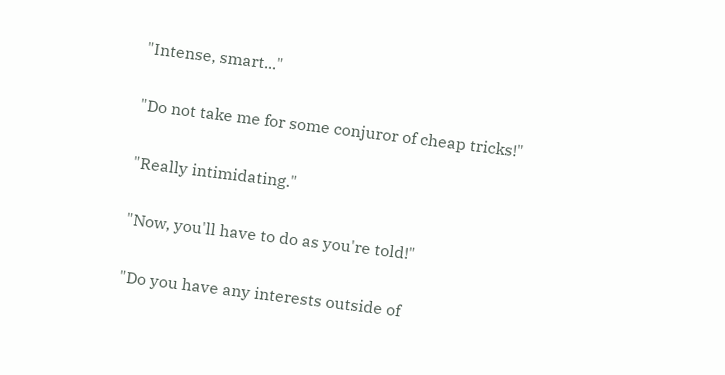"Intense, smart..."

"Do not take me for some conjuror of cheap tricks!"

"Really intimidating."

"Now, you'll have to do as you're told!"

"Do you have any interests outside of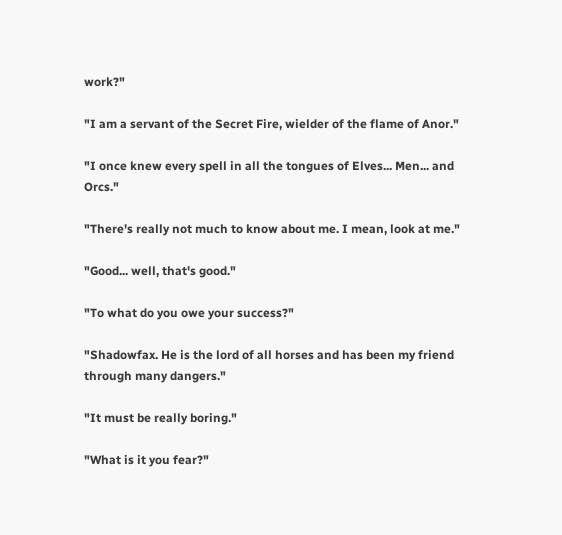work?"

"I am a servant of the Secret Fire, wielder of the flame of Anor."

"I once knew every spell in all the tongues of Elves... Men... and Orcs."

"There's really not much to know about me. I mean, look at me."

"Good... well, that's good."

"To what do you owe your success?"

"Shadowfax. He is the lord of all horses and has been my friend through many dangers."

"It must be really boring."

"What is it you fear?"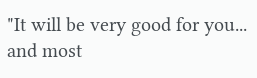"It will be very good for you... and most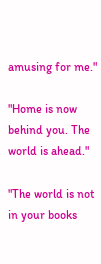amusing for me."

"Home is now behind you. The world is ahead."

"The world is not in your books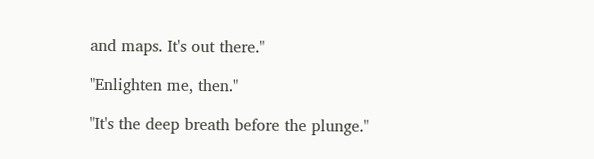and maps. It's out there."

"Enlighten me, then."

"It's the deep breath before the plunge."